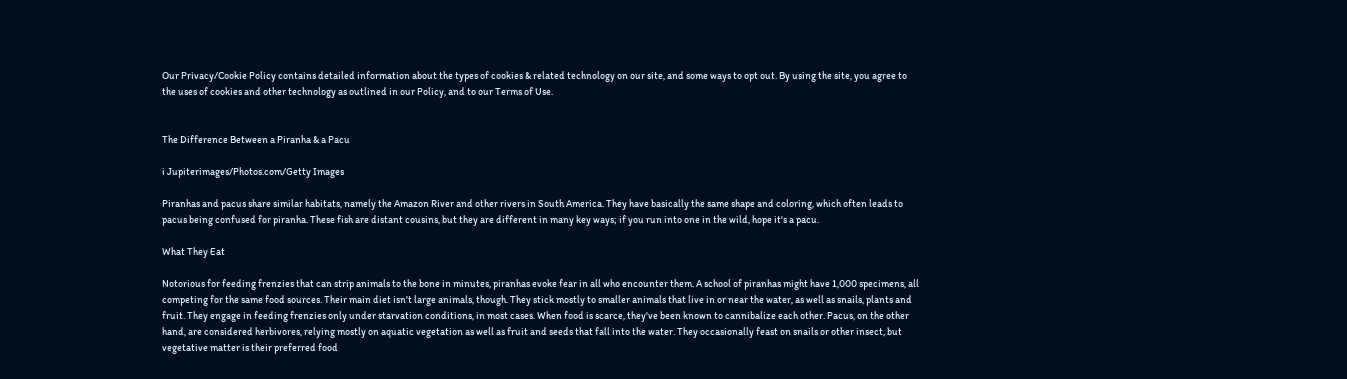Our Privacy/Cookie Policy contains detailed information about the types of cookies & related technology on our site, and some ways to opt out. By using the site, you agree to the uses of cookies and other technology as outlined in our Policy, and to our Terms of Use.


The Difference Between a Piranha & a Pacu

i Jupiterimages/Photos.com/Getty Images

Piranhas and pacus share similar habitats, namely the Amazon River and other rivers in South America. They have basically the same shape and coloring, which often leads to pacus being confused for piranha. These fish are distant cousins, but they are different in many key ways; if you run into one in the wild, hope it's a pacu.

What They Eat

Notorious for feeding frenzies that can strip animals to the bone in minutes, piranhas evoke fear in all who encounter them. A school of piranhas might have 1,000 specimens, all competing for the same food sources. Their main diet isn't large animals, though. They stick mostly to smaller animals that live in or near the water, as well as snails, plants and fruit. They engage in feeding frenzies only under starvation conditions, in most cases. When food is scarce, they've been known to cannibalize each other. Pacus, on the other hand, are considered herbivores, relying mostly on aquatic vegetation as well as fruit and seeds that fall into the water. They occasionally feast on snails or other insect, but vegetative matter is their preferred food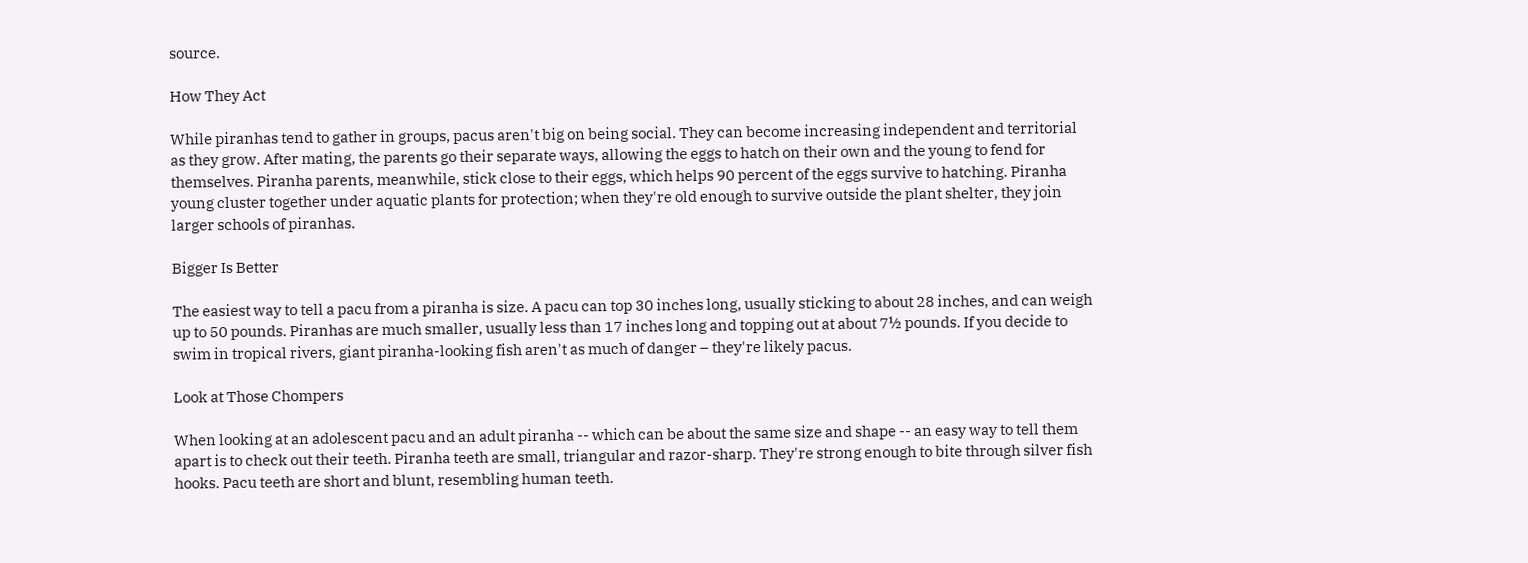source.

How They Act

While piranhas tend to gather in groups, pacus aren't big on being social. They can become increasing independent and territorial as they grow. After mating, the parents go their separate ways, allowing the eggs to hatch on their own and the young to fend for themselves. Piranha parents, meanwhile, stick close to their eggs, which helps 90 percent of the eggs survive to hatching. Piranha young cluster together under aquatic plants for protection; when they're old enough to survive outside the plant shelter, they join larger schools of piranhas.

Bigger Is Better

The easiest way to tell a pacu from a piranha is size. A pacu can top 30 inches long, usually sticking to about 28 inches, and can weigh up to 50 pounds. Piranhas are much smaller, usually less than 17 inches long and topping out at about 7½ pounds. If you decide to swim in tropical rivers, giant piranha-looking fish aren't as much of danger – they're likely pacus.

Look at Those Chompers

When looking at an adolescent pacu and an adult piranha -- which can be about the same size and shape -- an easy way to tell them apart is to check out their teeth. Piranha teeth are small, triangular and razor-sharp. They're strong enough to bite through silver fish hooks. Pacu teeth are short and blunt, resembling human teeth.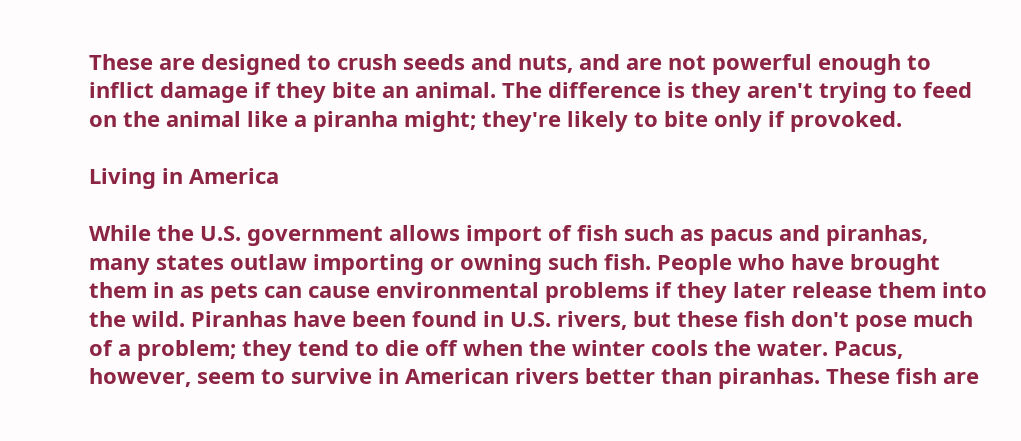These are designed to crush seeds and nuts, and are not powerful enough to inflict damage if they bite an animal. The difference is they aren't trying to feed on the animal like a piranha might; they're likely to bite only if provoked.

Living in America

While the U.S. government allows import of fish such as pacus and piranhas, many states outlaw importing or owning such fish. People who have brought them in as pets can cause environmental problems if they later release them into the wild. Piranhas have been found in U.S. rivers, but these fish don't pose much of a problem; they tend to die off when the winter cools the water. Pacus, however, seem to survive in American rivers better than piranhas. These fish are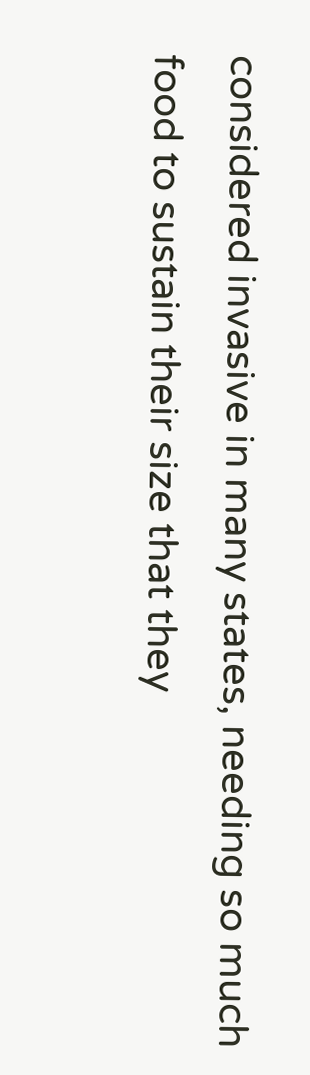considered invasive in many states, needing so much food to sustain their size that they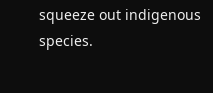squeeze out indigenous species.